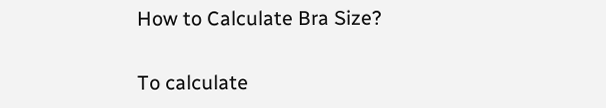How to Calculate Bra Size?

To calculate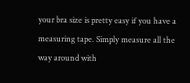your bra size is pretty easy if you have a measuring tape. Simply measure all the way around with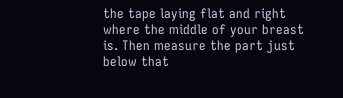the tape laying flat and right where the middle of your breast is. Then measure the part just below that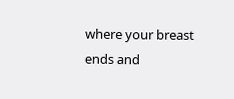where your breast ends and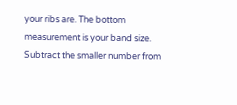your ribs are. The bottom measurement is your band size. Subtract the smaller number from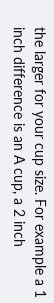the larger for your cup size. For example a 1 inch difference is an A cup, a 2 inch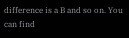difference is a B and so on. You can find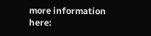more information here: